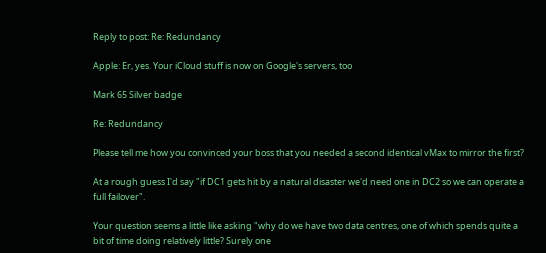Reply to post: Re: Redundancy

Apple: Er, yes. Your iCloud stuff is now on Google's servers, too

Mark 65 Silver badge

Re: Redundancy

Please tell me how you convinced your boss that you needed a second identical vMax to mirror the first?

At a rough guess I'd say "if DC1 gets hit by a natural disaster we'd need one in DC2 so we can operate a full failover".

Your question seems a little like asking "why do we have two data centres, one of which spends quite a bit of time doing relatively little? Surely one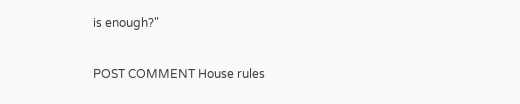is enough?"

POST COMMENT House rules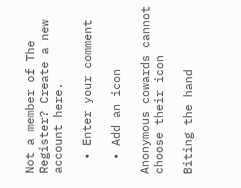Not a member of The Register? Create a new account here.

  • Enter your comment

  • Add an icon

Anonymous cowards cannot choose their icon

Biting the hand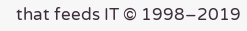that feeds IT © 1998–2019